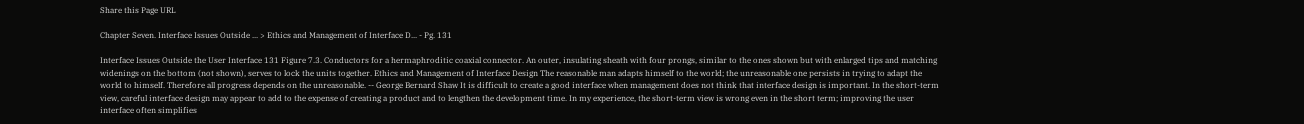Share this Page URL

Chapter Seven. Interface Issues Outside ... > Ethics and Management of Interface D... - Pg. 131

Interface Issues Outside the User Interface 131 Figure 7.3. Conductors for a hermaphroditic coaxial connector. An outer, insulating sheath with four prongs, similar to the ones shown but with enlarged tips and matching widenings on the bottom (not shown), serves to lock the units together. Ethics and Management of Interface Design The reasonable man adapts himself to the world; the unreasonable one persists in trying to adapt the world to himself. Therefore all progress depends on the unreasonable. -- George Bernard Shaw It is difficult to create a good interface when management does not think that interface design is important. In the short-term view, careful interface design may appear to add to the expense of creating a product and to lengthen the development time. In my experience, the short-term view is wrong even in the short term; improving the user interface often simplifies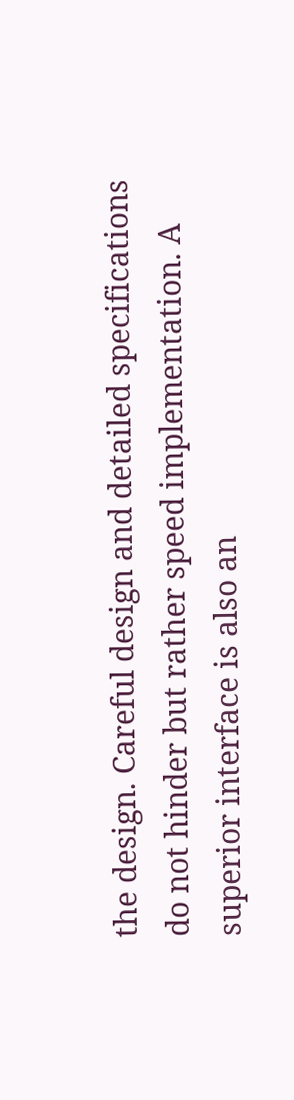the design. Careful design and detailed specifications do not hinder but rather speed implementation. A superior interface is also an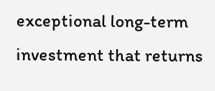exceptional long-term investment that returns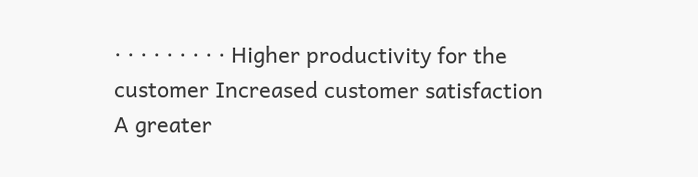· · · · · · · · · Higher productivity for the customer Increased customer satisfaction A greater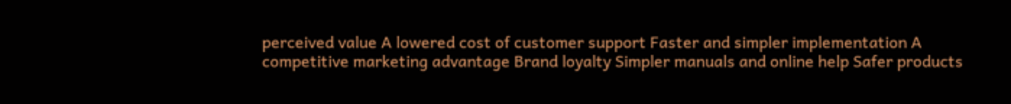perceived value A lowered cost of customer support Faster and simpler implementation A competitive marketing advantage Brand loyalty Simpler manuals and online help Safer products